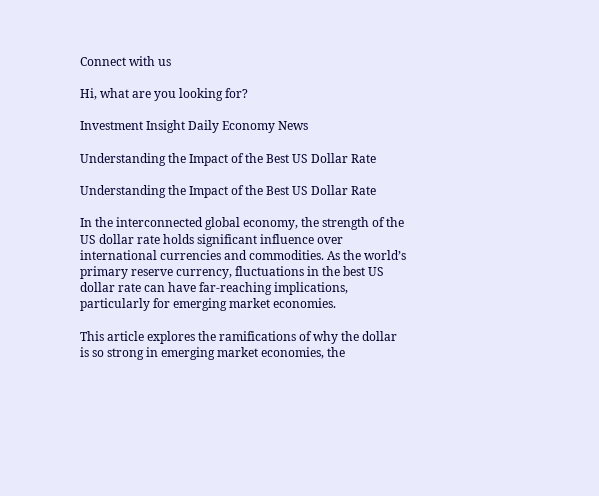Connect with us

Hi, what are you looking for?

Investment Insight Daily Economy News

Understanding the Impact of the Best US Dollar Rate

Understanding the Impact of the Best US Dollar Rate

In the interconnected global economy, the strength of the US dollar rate holds significant influence over international currencies and commodities. As the world’s primary reserve currency, fluctuations in the best US dollar rate can have far-reaching implications, particularly for emerging market economies.

This article explores the ramifications of why the dollar is so strong in emerging market economies, the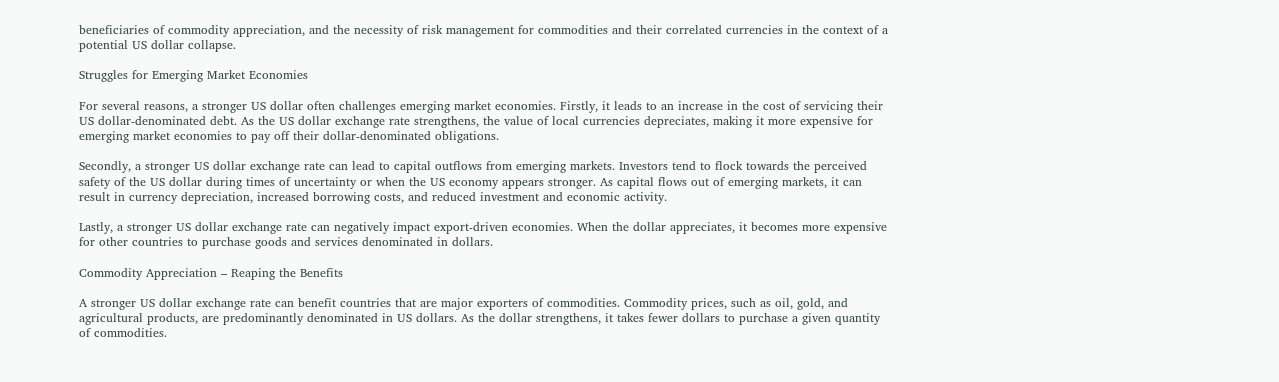beneficiaries of commodity appreciation, and the necessity of risk management for commodities and their correlated currencies in the context of a potential US dollar collapse.

Struggles for Emerging Market Economies

For several reasons, a stronger US dollar often challenges emerging market economies. Firstly, it leads to an increase in the cost of servicing their US dollar-denominated debt. As the US dollar exchange rate strengthens, the value of local currencies depreciates, making it more expensive for emerging market economies to pay off their dollar-denominated obligations.

Secondly, a stronger US dollar exchange rate can lead to capital outflows from emerging markets. Investors tend to flock towards the perceived safety of the US dollar during times of uncertainty or when the US economy appears stronger. As capital flows out of emerging markets, it can result in currency depreciation, increased borrowing costs, and reduced investment and economic activity.

Lastly, a stronger US dollar exchange rate can negatively impact export-driven economies. When the dollar appreciates, it becomes more expensive for other countries to purchase goods and services denominated in dollars.

Commodity Appreciation – Reaping the Benefits

A stronger US dollar exchange rate can benefit countries that are major exporters of commodities. Commodity prices, such as oil, gold, and agricultural products, are predominantly denominated in US dollars. As the dollar strengthens, it takes fewer dollars to purchase a given quantity of commodities.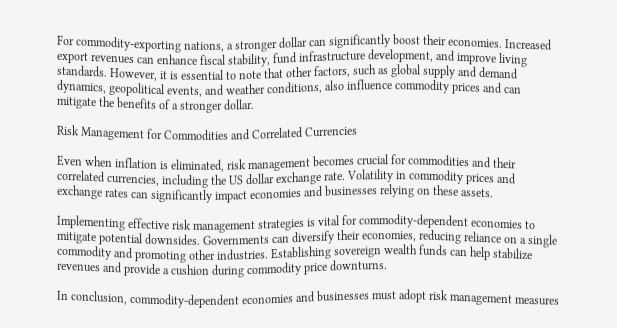For commodity-exporting nations, a stronger dollar can significantly boost their economies. Increased export revenues can enhance fiscal stability, fund infrastructure development, and improve living standards. However, it is essential to note that other factors, such as global supply and demand dynamics, geopolitical events, and weather conditions, also influence commodity prices and can mitigate the benefits of a stronger dollar.

Risk Management for Commodities and Correlated Currencies

Even when inflation is eliminated, risk management becomes crucial for commodities and their correlated currencies, including the US dollar exchange rate. Volatility in commodity prices and exchange rates can significantly impact economies and businesses relying on these assets.

Implementing effective risk management strategies is vital for commodity-dependent economies to mitigate potential downsides. Governments can diversify their economies, reducing reliance on a single commodity and promoting other industries. Establishing sovereign wealth funds can help stabilize revenues and provide a cushion during commodity price downturns.

In conclusion, commodity-dependent economies and businesses must adopt risk management measures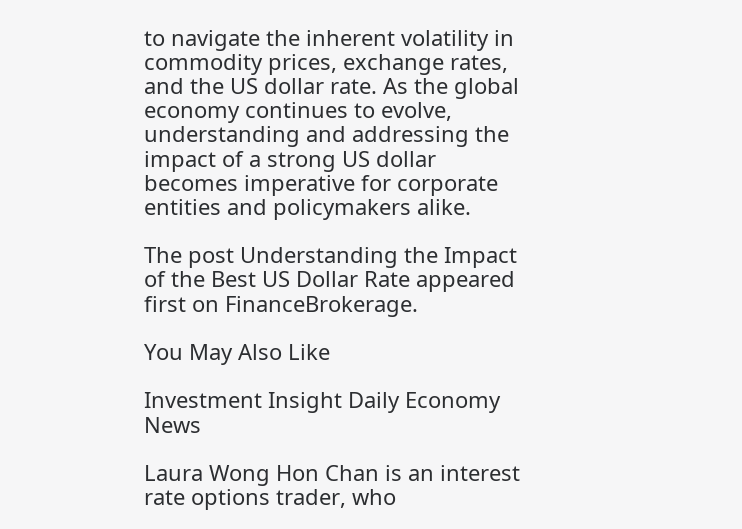to navigate the inherent volatility in commodity prices, exchange rates, and the US dollar rate. As the global economy continues to evolve, understanding and addressing the impact of a strong US dollar becomes imperative for corporate entities and policymakers alike.

The post Understanding the Impact of the Best US Dollar Rate appeared first on FinanceBrokerage.

You May Also Like

Investment Insight Daily Economy News

Laura Wong Hon Chan is an interest rate options trader, who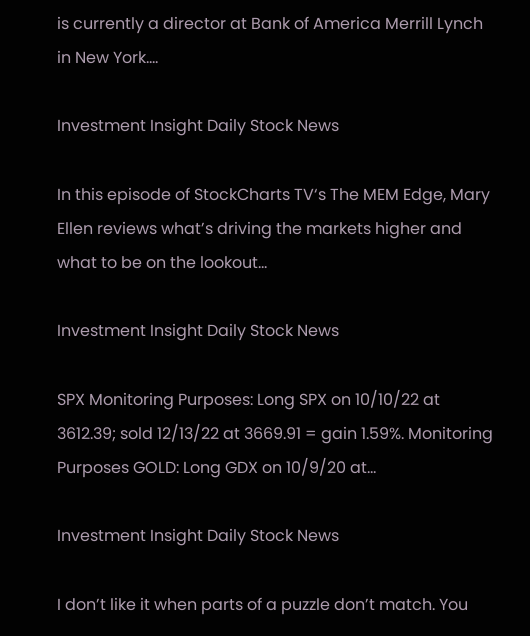is currently a director at Bank of America Merrill Lynch in New York....

Investment Insight Daily Stock News

In this episode of StockCharts TV‘s The MEM Edge, Mary Ellen reviews what’s driving the markets higher and what to be on the lookout...

Investment Insight Daily Stock News

SPX Monitoring Purposes: Long SPX on 10/10/22 at 3612.39; sold 12/13/22 at 3669.91 = gain 1.59%. Monitoring Purposes GOLD: Long GDX on 10/9/20 at...

Investment Insight Daily Stock News

I don’t like it when parts of a puzzle don’t match. You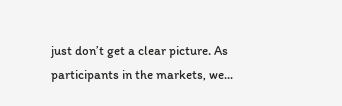just don’t get a clear picture. As participants in the markets, we...